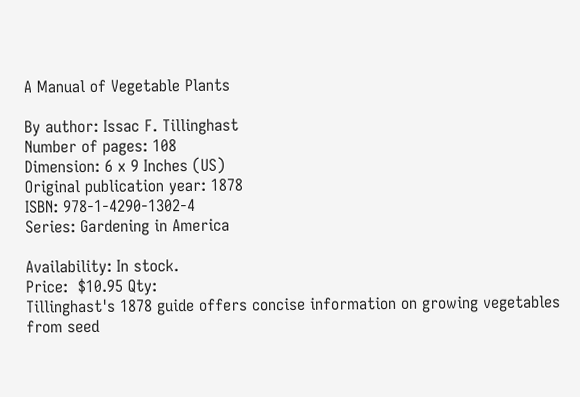A Manual of Vegetable Plants

By author: Issac F. Tillinghast
Number of pages: 108
Dimension: 6 x 9 Inches (US)
Original publication year: 1878
ISBN: 978-1-4290-1302-4
Series: Gardening in America

Availability: In stock.
Price:  $10.95 Qty:
Tillinghast's 1878 guide offers concise information on growing vegetables from seed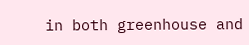in both greenhouse and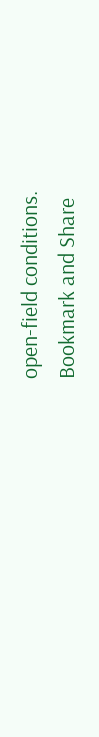open-field conditions.
Bookmark and Share